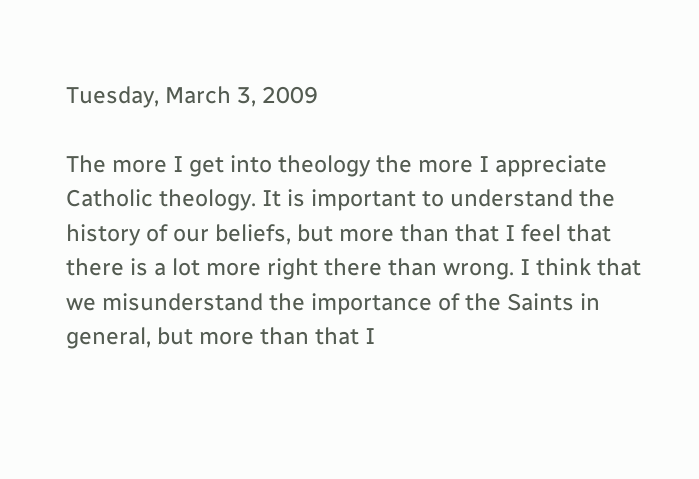Tuesday, March 3, 2009

The more I get into theology the more I appreciate Catholic theology. It is important to understand the history of our beliefs, but more than that I feel that there is a lot more right there than wrong. I think that we misunderstand the importance of the Saints in general, but more than that I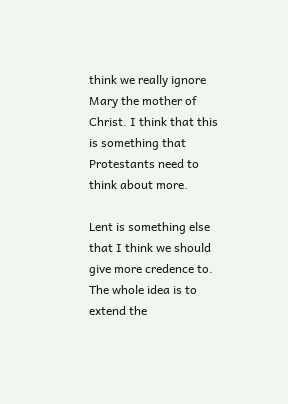think we really ignore Mary the mother of Christ. I think that this is something that Protestants need to think about more.

Lent is something else that I think we should give more credence to. The whole idea is to extend the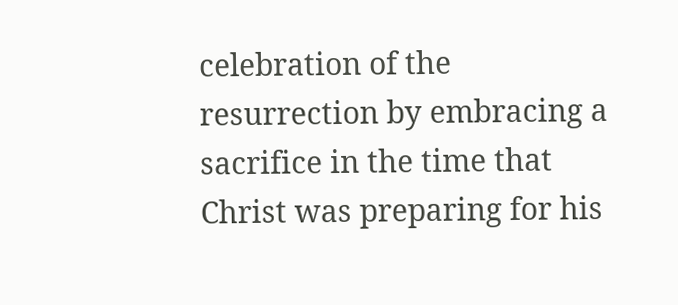celebration of the resurrection by embracing a sacrifice in the time that Christ was preparing for his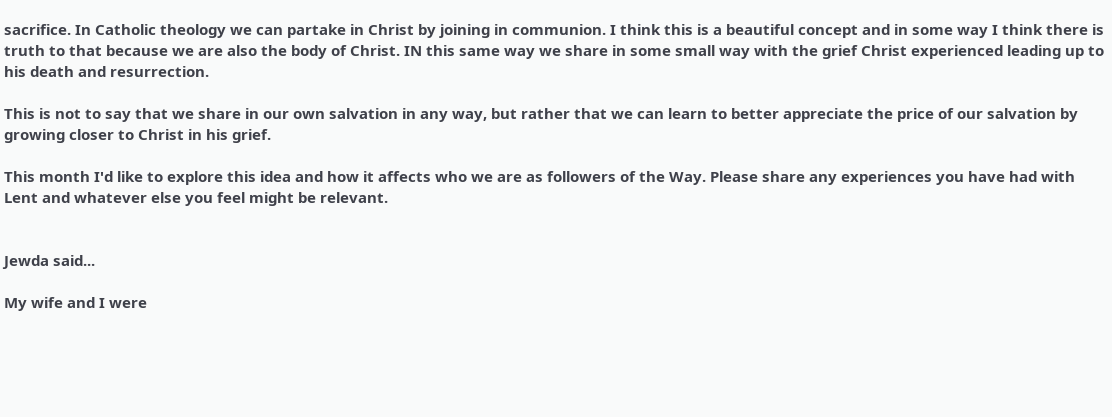sacrifice. In Catholic theology we can partake in Christ by joining in communion. I think this is a beautiful concept and in some way I think there is truth to that because we are also the body of Christ. IN this same way we share in some small way with the grief Christ experienced leading up to his death and resurrection.

This is not to say that we share in our own salvation in any way, but rather that we can learn to better appreciate the price of our salvation by growing closer to Christ in his grief.

This month I'd like to explore this idea and how it affects who we are as followers of the Way. Please share any experiences you have had with Lent and whatever else you feel might be relevant.


Jewda said...

My wife and I were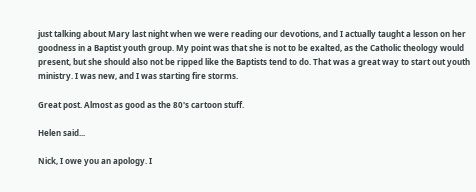just talking about Mary last night when we were reading our devotions, and I actually taught a lesson on her goodness in a Baptist youth group. My point was that she is not to be exalted, as the Catholic theology would present, but she should also not be ripped like the Baptists tend to do. That was a great way to start out youth ministry. I was new, and I was starting fire storms.

Great post. Almost as good as the 80's cartoon stuff.

Helen said...

Nick, I owe you an apology. I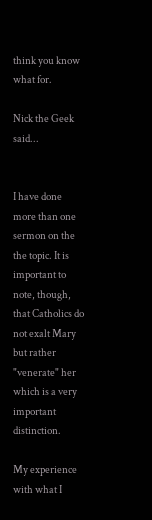think you know what for.

Nick the Geek said...


I have done more than one sermon on the the topic. It is important to note, though, that Catholics do not exalt Mary but rather "venerate" her which is a very important distinction.

My experience with what I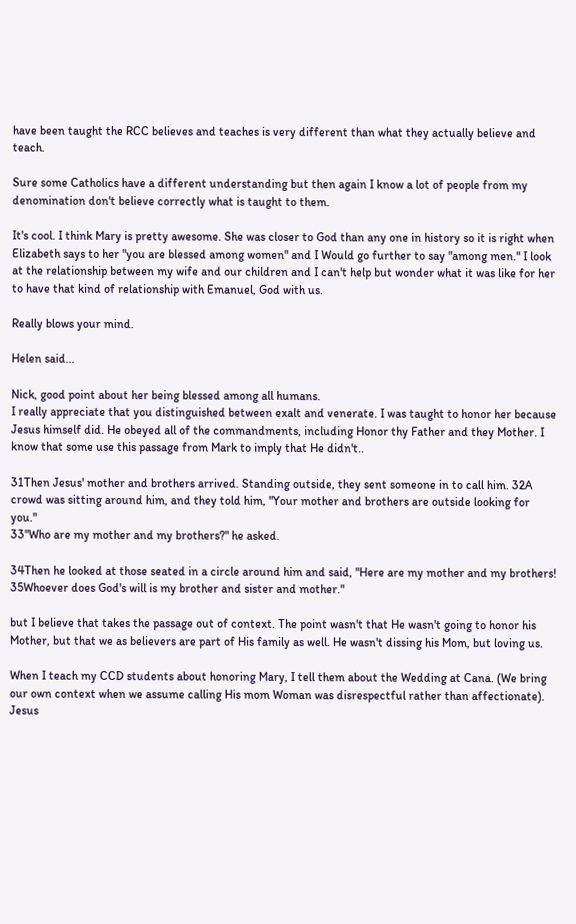have been taught the RCC believes and teaches is very different than what they actually believe and teach.

Sure some Catholics have a different understanding but then again I know a lot of people from my denomination don't believe correctly what is taught to them.

It's cool. I think Mary is pretty awesome. She was closer to God than any one in history so it is right when Elizabeth says to her "you are blessed among women" and I Would go further to say "among men." I look at the relationship between my wife and our children and I can't help but wonder what it was like for her to have that kind of relationship with Emanuel, God with us.

Really blows your mind.

Helen said...

Nick, good point about her being blessed among all humans.
I really appreciate that you distinguished between exalt and venerate. I was taught to honor her because Jesus himself did. He obeyed all of the commandments, including Honor thy Father and they Mother. I know that some use this passage from Mark to imply that He didn't..

31Then Jesus' mother and brothers arrived. Standing outside, they sent someone in to call him. 32A crowd was sitting around him, and they told him, "Your mother and brothers are outside looking for you."
33"Who are my mother and my brothers?" he asked.

34Then he looked at those seated in a circle around him and said, "Here are my mother and my brothers! 35Whoever does God's will is my brother and sister and mother."

but I believe that takes the passage out of context. The point wasn't that He wasn't going to honor his Mother, but that we as believers are part of His family as well. He wasn't dissing his Mom, but loving us.

When I teach my CCD students about honoring Mary, I tell them about the Wedding at Cana. (We bring our own context when we assume calling His mom Woman was disrespectful rather than affectionate). Jesus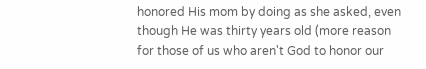honored His mom by doing as she asked, even though He was thirty years old (more reason for those of us who aren't God to honor our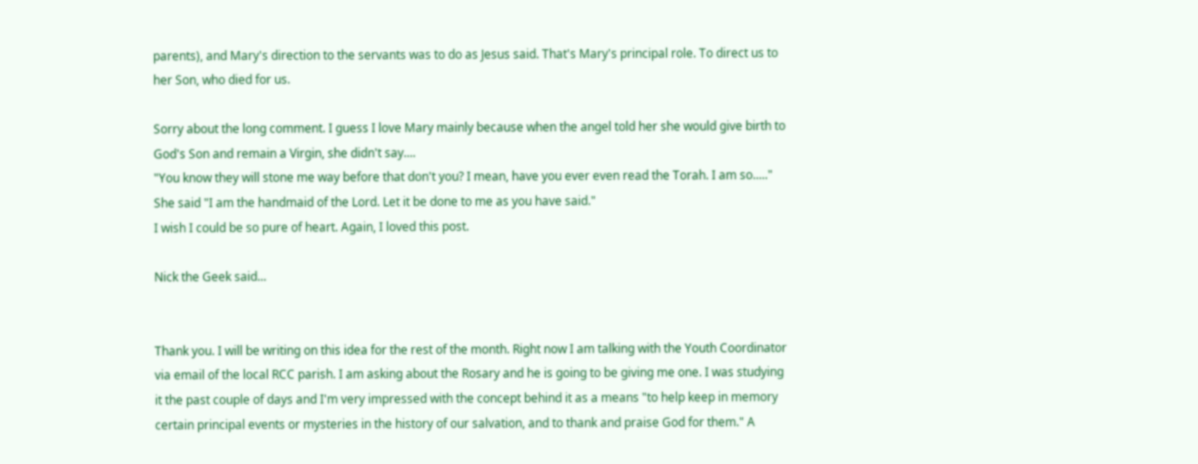parents), and Mary's direction to the servants was to do as Jesus said. That's Mary's principal role. To direct us to her Son, who died for us.

Sorry about the long comment. I guess I love Mary mainly because when the angel told her she would give birth to God's Son and remain a Virgin, she didn't say....
"You know they will stone me way before that don't you? I mean, have you ever even read the Torah. I am so....."
She said "I am the handmaid of the Lord. Let it be done to me as you have said."
I wish I could be so pure of heart. Again, I loved this post.

Nick the Geek said...


Thank you. I will be writing on this idea for the rest of the month. Right now I am talking with the Youth Coordinator via email of the local RCC parish. I am asking about the Rosary and he is going to be giving me one. I was studying it the past couple of days and I'm very impressed with the concept behind it as a means "to help keep in memory certain principal events or mysteries in the history of our salvation, and to thank and praise God for them." A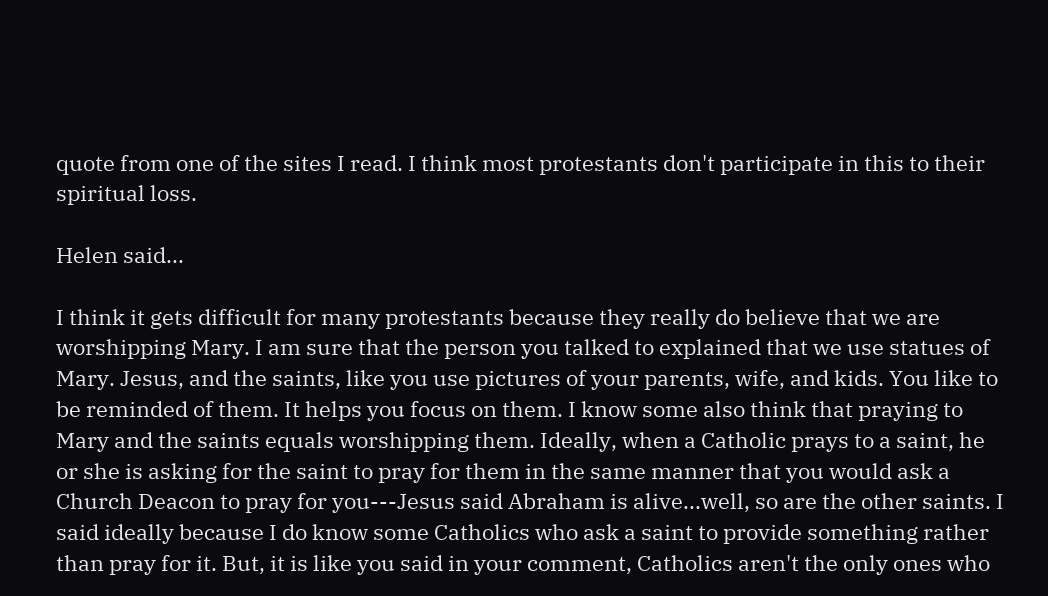quote from one of the sites I read. I think most protestants don't participate in this to their spiritual loss.

Helen said...

I think it gets difficult for many protestants because they really do believe that we are worshipping Mary. I am sure that the person you talked to explained that we use statues of Mary. Jesus, and the saints, like you use pictures of your parents, wife, and kids. You like to be reminded of them. It helps you focus on them. I know some also think that praying to Mary and the saints equals worshipping them. Ideally, when a Catholic prays to a saint, he or she is asking for the saint to pray for them in the same manner that you would ask a Church Deacon to pray for you---Jesus said Abraham is alive...well, so are the other saints. I said ideally because I do know some Catholics who ask a saint to provide something rather than pray for it. But, it is like you said in your comment, Catholics aren't the only ones who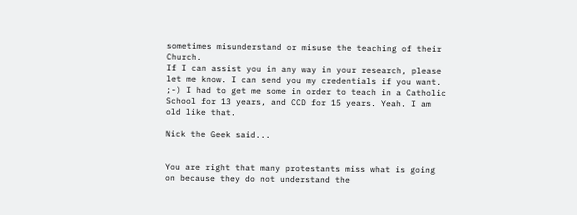sometimes misunderstand or misuse the teaching of their Church.
If I can assist you in any way in your research, please let me know. I can send you my credentials if you want. ;-) I had to get me some in order to teach in a Catholic School for 13 years, and CCD for 15 years. Yeah. I am old like that.

Nick the Geek said...


You are right that many protestants miss what is going on because they do not understand the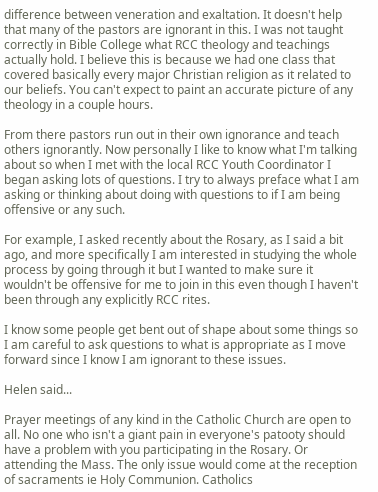difference between veneration and exaltation. It doesn't help that many of the pastors are ignorant in this. I was not taught correctly in Bible College what RCC theology and teachings actually hold. I believe this is because we had one class that covered basically every major Christian religion as it related to our beliefs. You can't expect to paint an accurate picture of any theology in a couple hours.

From there pastors run out in their own ignorance and teach others ignorantly. Now personally I like to know what I'm talking about so when I met with the local RCC Youth Coordinator I began asking lots of questions. I try to always preface what I am asking or thinking about doing with questions to if I am being offensive or any such.

For example, I asked recently about the Rosary, as I said a bit ago, and more specifically I am interested in studying the whole process by going through it but I wanted to make sure it wouldn't be offensive for me to join in this even though I haven't been through any explicitly RCC rites.

I know some people get bent out of shape about some things so I am careful to ask questions to what is appropriate as I move forward since I know I am ignorant to these issues.

Helen said...

Prayer meetings of any kind in the Catholic Church are open to all. No one who isn't a giant pain in everyone's patooty should have a problem with you participating in the Rosary. Or attending the Mass. The only issue would come at the reception of sacraments ie Holy Communion. Catholics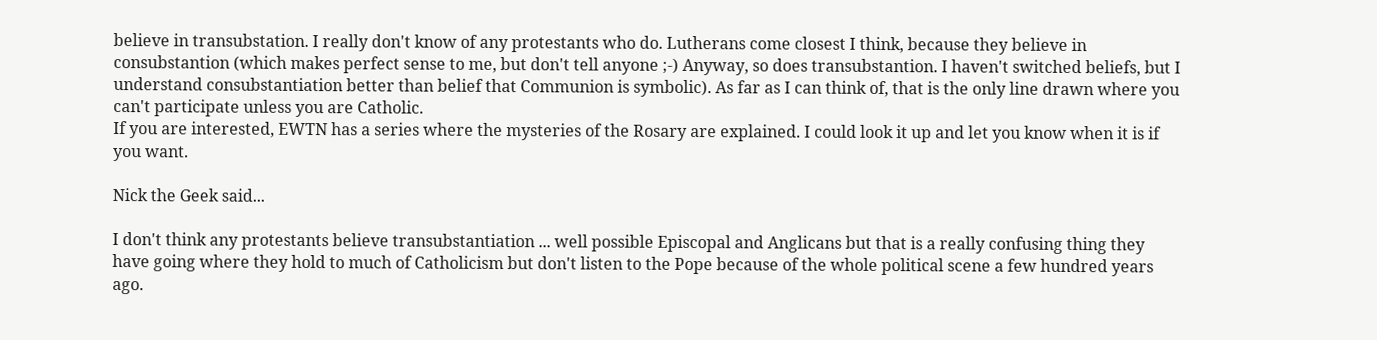believe in transubstation. I really don't know of any protestants who do. Lutherans come closest I think, because they believe in consubstantion (which makes perfect sense to me, but don't tell anyone ;-) Anyway, so does transubstantion. I haven't switched beliefs, but I understand consubstantiation better than belief that Communion is symbolic). As far as I can think of, that is the only line drawn where you can't participate unless you are Catholic.
If you are interested, EWTN has a series where the mysteries of the Rosary are explained. I could look it up and let you know when it is if you want.

Nick the Geek said...

I don't think any protestants believe transubstantiation ... well possible Episcopal and Anglicans but that is a really confusing thing they have going where they hold to much of Catholicism but don't listen to the Pope because of the whole political scene a few hundred years ago.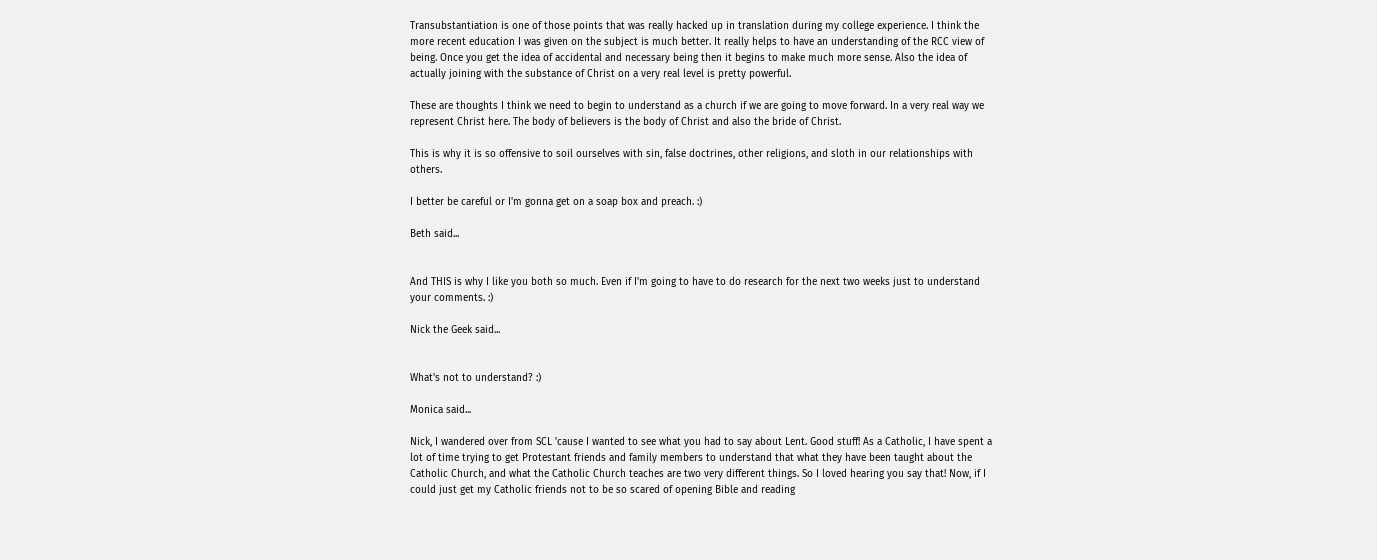Transubstantiation is one of those points that was really hacked up in translation during my college experience. I think the more recent education I was given on the subject is much better. It really helps to have an understanding of the RCC view of being. Once you get the idea of accidental and necessary being then it begins to make much more sense. Also the idea of actually joining with the substance of Christ on a very real level is pretty powerful.

These are thoughts I think we need to begin to understand as a church if we are going to move forward. In a very real way we represent Christ here. The body of believers is the body of Christ and also the bride of Christ.

This is why it is so offensive to soil ourselves with sin, false doctrines, other religions, and sloth in our relationships with others.

I better be careful or I'm gonna get on a soap box and preach. :)

Beth said...


And THIS is why I like you both so much. Even if I'm going to have to do research for the next two weeks just to understand your comments. :)

Nick the Geek said...


What's not to understand? :)

Monica said...

Nick, I wandered over from SCL 'cause I wanted to see what you had to say about Lent. Good stuff! As a Catholic, I have spent a lot of time trying to get Protestant friends and family members to understand that what they have been taught about the Catholic Church, and what the Catholic Church teaches are two very different things. So I loved hearing you say that! Now, if I could just get my Catholic friends not to be so scared of opening Bible and reading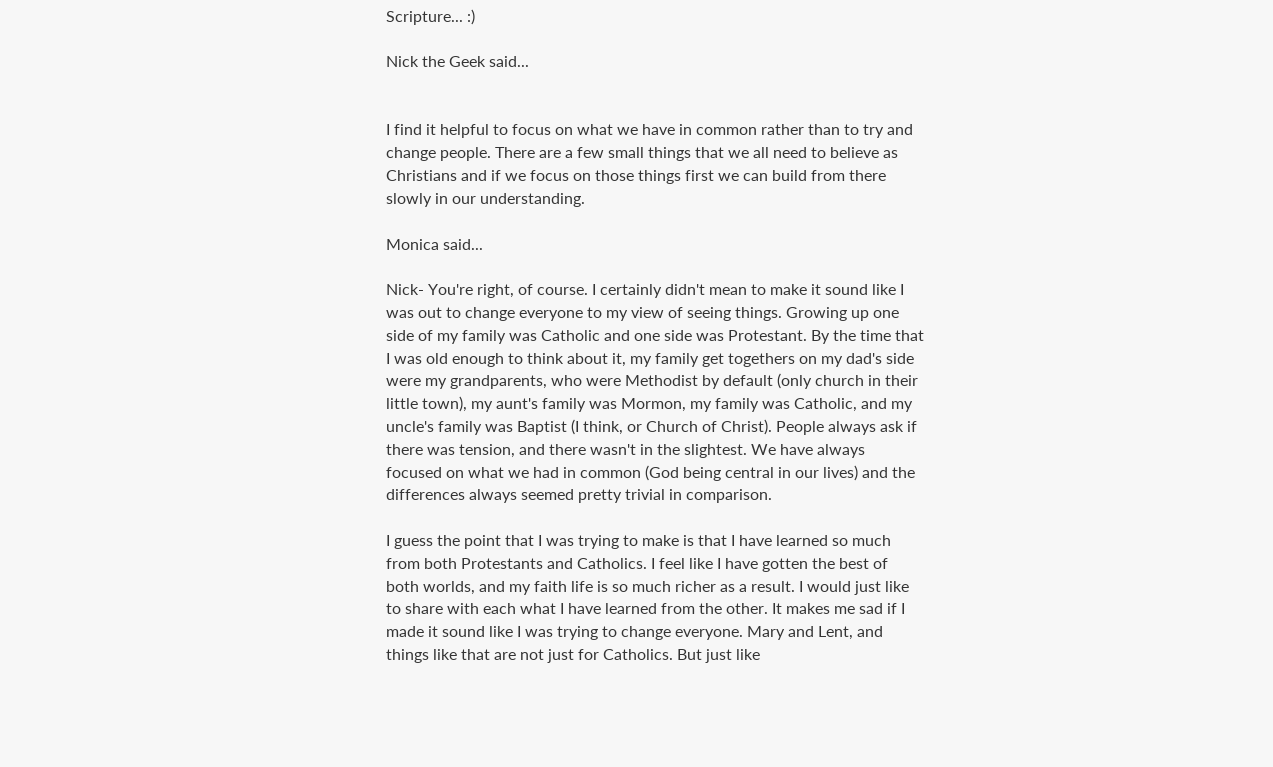Scripture... :)

Nick the Geek said...


I find it helpful to focus on what we have in common rather than to try and change people. There are a few small things that we all need to believe as Christians and if we focus on those things first we can build from there slowly in our understanding.

Monica said...

Nick- You're right, of course. I certainly didn't mean to make it sound like I was out to change everyone to my view of seeing things. Growing up one side of my family was Catholic and one side was Protestant. By the time that I was old enough to think about it, my family get togethers on my dad's side were my grandparents, who were Methodist by default (only church in their little town), my aunt's family was Mormon, my family was Catholic, and my uncle's family was Baptist (I think, or Church of Christ). People always ask if there was tension, and there wasn't in the slightest. We have always focused on what we had in common (God being central in our lives) and the differences always seemed pretty trivial in comparison.

I guess the point that I was trying to make is that I have learned so much from both Protestants and Catholics. I feel like I have gotten the best of both worlds, and my faith life is so much richer as a result. I would just like to share with each what I have learned from the other. It makes me sad if I made it sound like I was trying to change everyone. Mary and Lent, and things like that are not just for Catholics. But just like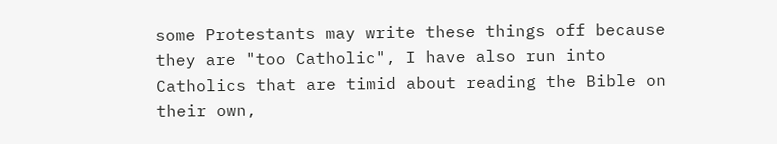some Protestants may write these things off because they are "too Catholic", I have also run into Catholics that are timid about reading the Bible on their own,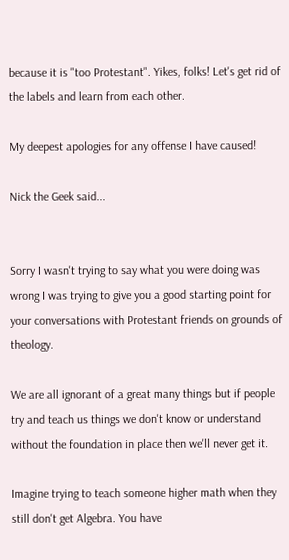because it is "too Protestant". Yikes, folks! Let's get rid of the labels and learn from each other.

My deepest apologies for any offense I have caused!

Nick the Geek said...


Sorry I wasn't trying to say what you were doing was wrong I was trying to give you a good starting point for your conversations with Protestant friends on grounds of theology.

We are all ignorant of a great many things but if people try and teach us things we don't know or understand without the foundation in place then we'll never get it.

Imagine trying to teach someone higher math when they still don't get Algebra. You have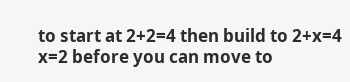to start at 2+2=4 then build to 2+x=4 x=2 before you can move to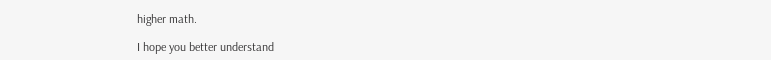higher math.

I hope you better understand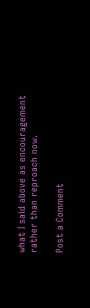what I said above as encouragement rather than reproach now.

Post a Comment